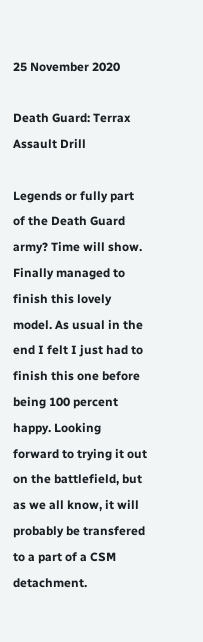25 November 2020

Death Guard: Terrax Assault Drill

Legends or fully part of the Death Guard army? Time will show. Finally managed to finish this lovely model. As usual in the end I felt I just had to finish this one before being 100 percent happy. Looking forward to trying it out on the battlefield, but as we all know, it will probably be transfered to a part of a CSM detachment.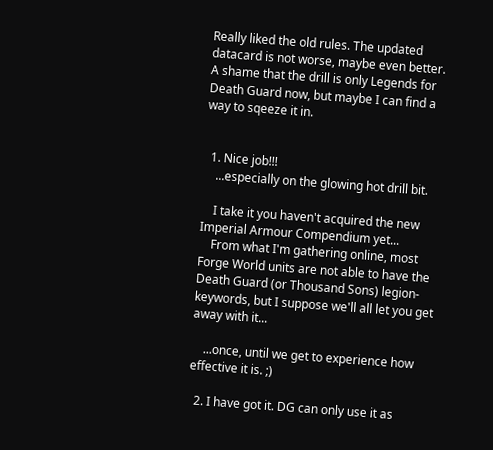Really liked the old rules. The updated datacard is not worse, maybe even better. A shame that the drill is only Legends for Death Guard now, but maybe I can find a way to sqeeze it in.


  1. Nice job!!!
    ...especially on the glowing hot drill bit.

    I take it you haven't acquired the new Imperial Armour Compendium yet...
    From what I'm gathering online, most Forge World units are not able to have the Death Guard (or Thousand Sons) legion-keywords, but I suppose we'll all let you get away with it...

    ...once, until we get to experience how effective it is. ;)

  2. I have got it. DG can only use it as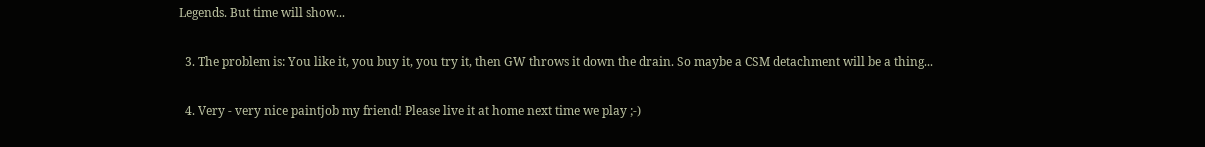Legends. But time will show...

  3. The problem is: You like it, you buy it, you try it, then GW throws it down the drain. So maybe a CSM detachment will be a thing...

  4. Very - very nice paintjob my friend! Please live it at home next time we play ;-)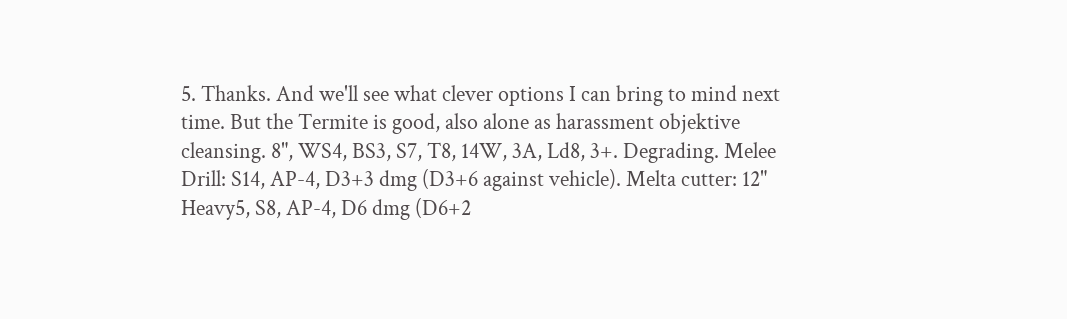5. Thanks. And we'll see what clever options I can bring to mind next time. But the Termite is good, also alone as harassment objektive cleansing. 8", WS4, BS3, S7, T8, 14W, 3A, Ld8, 3+. Degrading. Melee Drill: S14, AP-4, D3+3 dmg (D3+6 against vehicle). Melta cutter: 12" Heavy5, S8, AP-4, D6 dmg (D6+2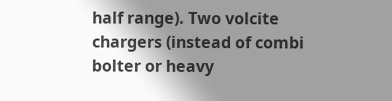half range). Two volcite chargers (instead of combi bolter or heavy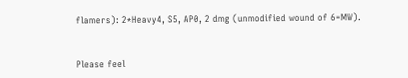flamers): 2*Heavy4, S5, AP0, 2 dmg (unmodified wound of 6=MW).


Please feel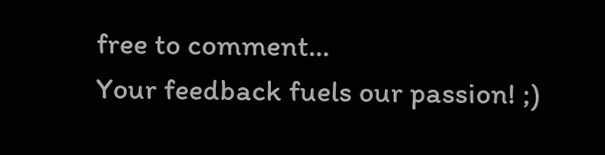free to comment...
Your feedback fuels our passion! ;)